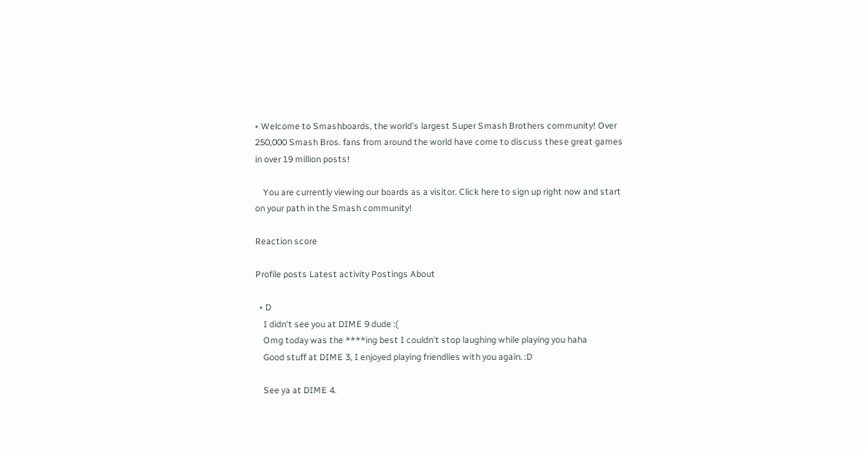• Welcome to Smashboards, the world's largest Super Smash Brothers community! Over 250,000 Smash Bros. fans from around the world have come to discuss these great games in over 19 million posts!

    You are currently viewing our boards as a visitor. Click here to sign up right now and start on your path in the Smash community!

Reaction score

Profile posts Latest activity Postings About

  • D
    I didn't see you at DIME 9 dude :(
    Omg today was the ****ing best I couldn't stop laughing while playing you haha
    Good stuff at DIME 3, I enjoyed playing friendlies with you again. :D

    See ya at DIME 4.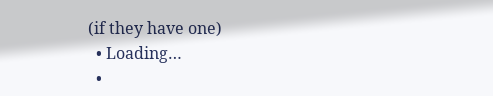(if they have one)
  • Loading…
  •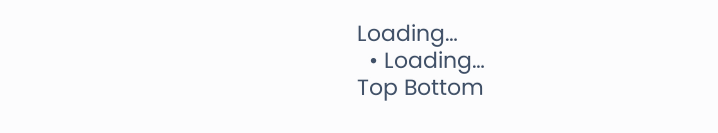Loading…
  • Loading…
Top Bottom